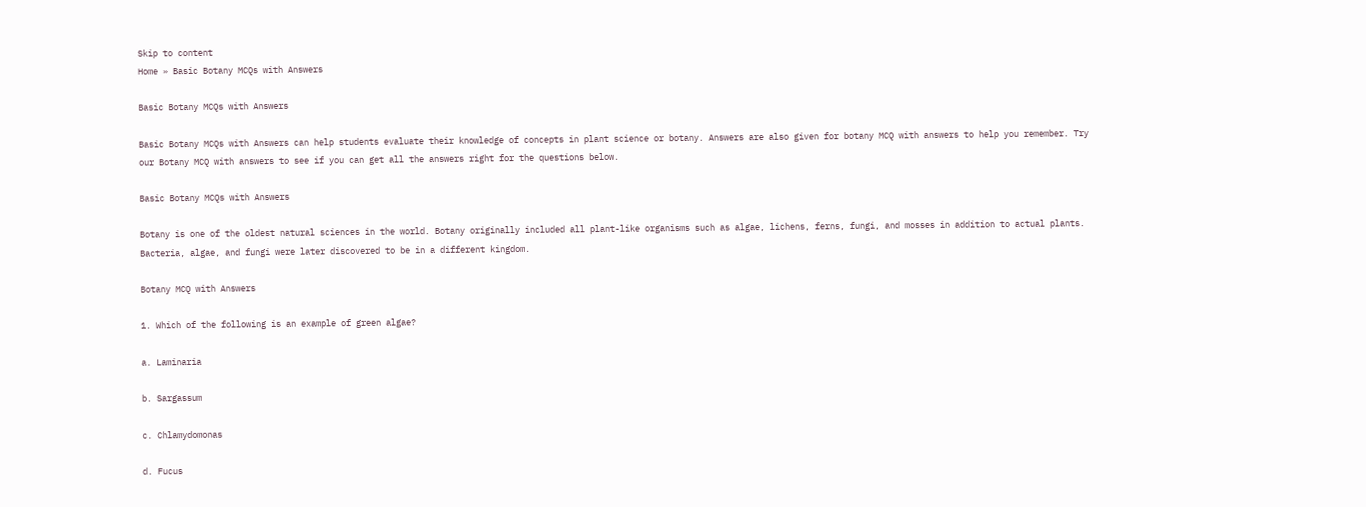Skip to content
Home » Basic Botany MCQs with Answers

Basic Botany MCQs with Answers

Basic Botany MCQs with Answers can help students evaluate their knowledge of concepts in plant science or botany. Answers are also given for botany MCQ with answers to help you remember. Try our Botany MCQ with answers to see if you can get all the answers right for the questions below.

Basic Botany MCQs with Answers

Botany is one of the oldest natural sciences in the world. Botany originally included all plant-like organisms such as algae, lichens, ferns, fungi, and mosses in addition to actual plants. Bacteria, algae, and fungi were later discovered to be in a different kingdom.

Botany MCQ with Answers

1. Which of the following is an example of green algae?

a. Laminaria

b. Sargassum

c. Chlamydomonas

d. Fucus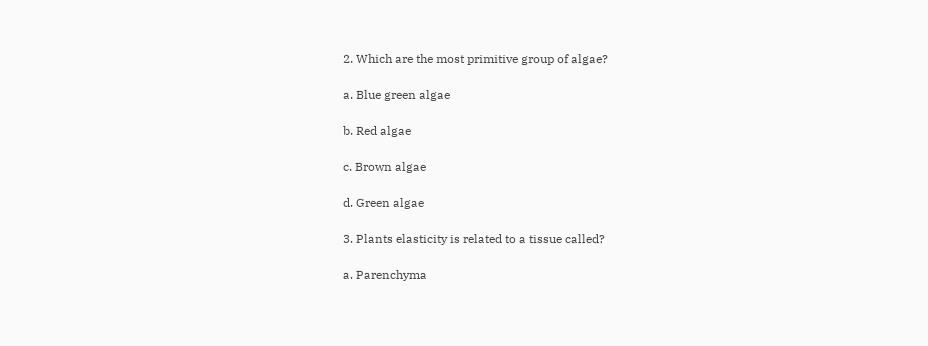2. Which are the most primitive group of algae?

a. Blue green algae

b. Red algae

c. Brown algae

d. Green algae

3. Plants elasticity is related to a tissue called?

a. Parenchyma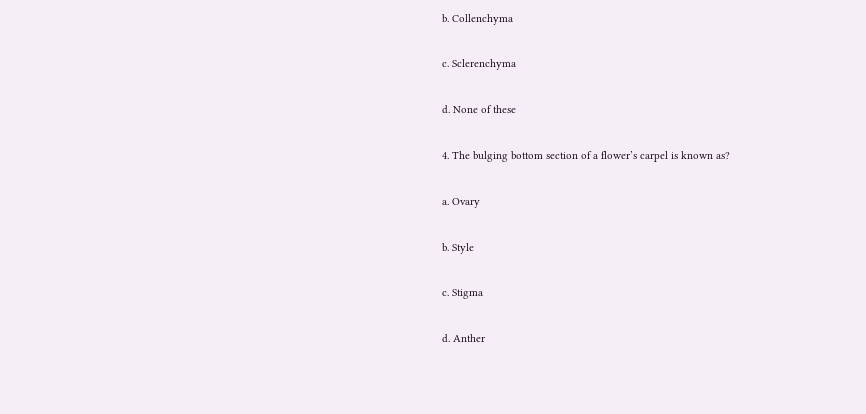b. Collenchyma

c. Sclerenchyma

d. None of these

4. The bulging bottom section of a flower’s carpel is known as?

a. Ovary

b. Style

c. Stigma

d. Anther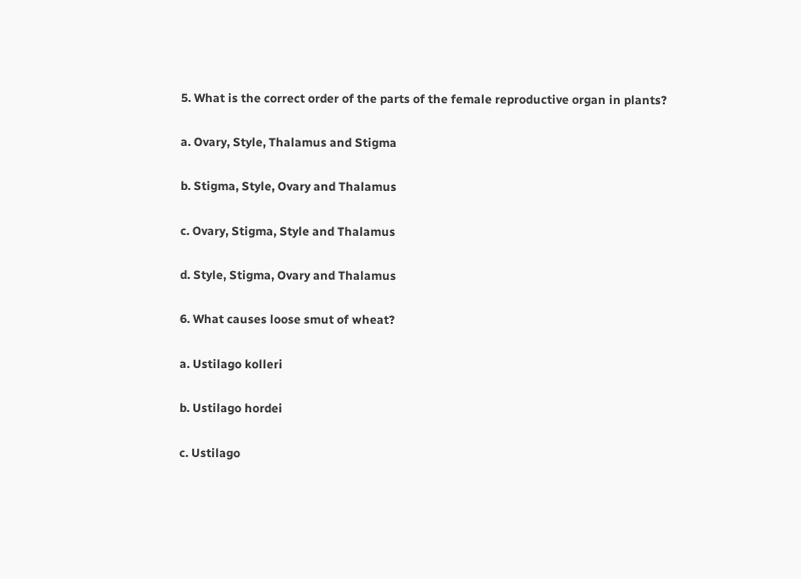5. What is the correct order of the parts of the female reproductive organ in plants?

a. Ovary, Style, Thalamus and Stigma

b. Stigma, Style, Ovary and Thalamus

c. Ovary, Stigma, Style and Thalamus

d. Style, Stigma, Ovary and Thalamus

6. What causes loose smut of wheat?

a. Ustilago kolleri

b. Ustilago hordei

c. Ustilago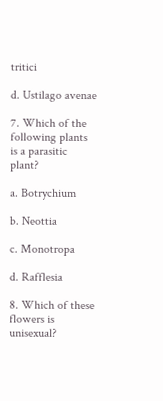tritici

d. Ustilago avenae

7. Which of the following plants is a parasitic plant?

a. Botrychium

b. Neottia

c. Monotropa

d. Rafflesia

8. Which of these flowers is unisexual?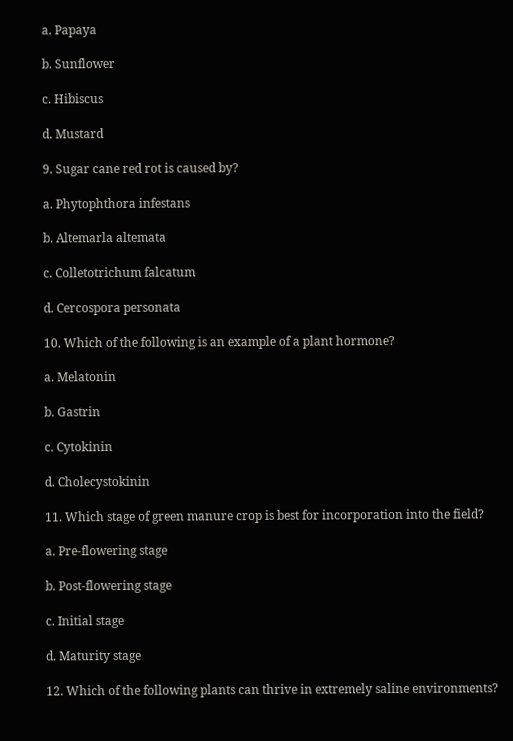a. Papaya

b. Sunflower

c. Hibiscus

d. Mustard

9. Sugar cane red rot is caused by?

a. Phytophthora infestans

b. Altemarla altemata

c. Colletotrichum falcatum

d. Cercospora personata

10. Which of the following is an example of a plant hormone?

a. Melatonin

b. Gastrin

c. Cytokinin

d. Cholecystokinin

11. Which stage of green manure crop is best for incorporation into the field?

a. Pre-flowering stage

b. Post-flowering stage

c. Initial stage

d. Maturity stage

12. Which of the following plants can thrive in extremely saline environments?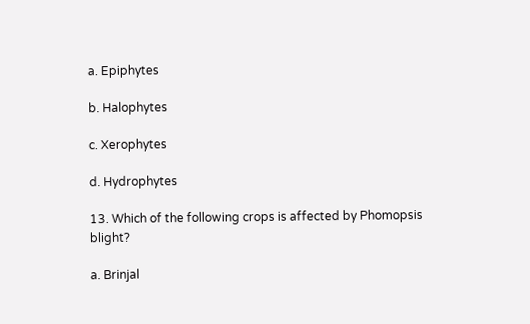a. Epiphytes

b. Halophytes

c. Xerophytes

d. Hydrophytes

13. Which of the following crops is affected by Phomopsis blight?

a. Brinjal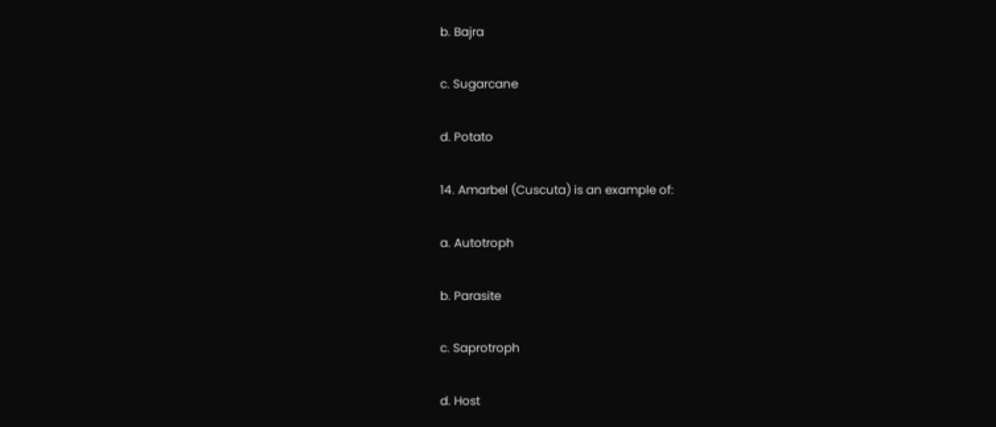b. Bajra

c. Sugarcane

d. Potato

14. Amarbel (Cuscuta) is an example of:

a. Autotroph

b. Parasite

c. Saprotroph

d. Host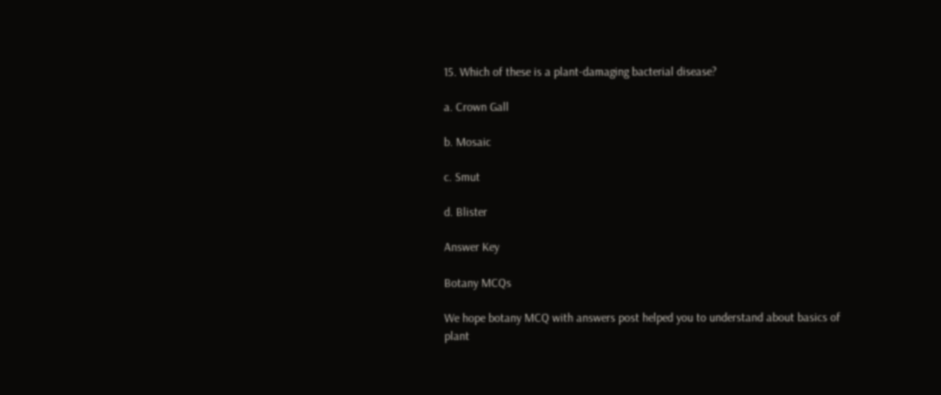15. Which of these is a plant-damaging bacterial disease?

a. Crown Gall

b. Mosaic

c. Smut

d. Blister

Answer Key

Botany MCQs

We hope botany MCQ with answers post helped you to understand about basics of plant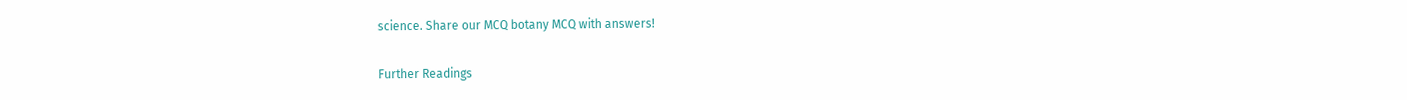science. Share our MCQ botany MCQ with answers!

Further Readings